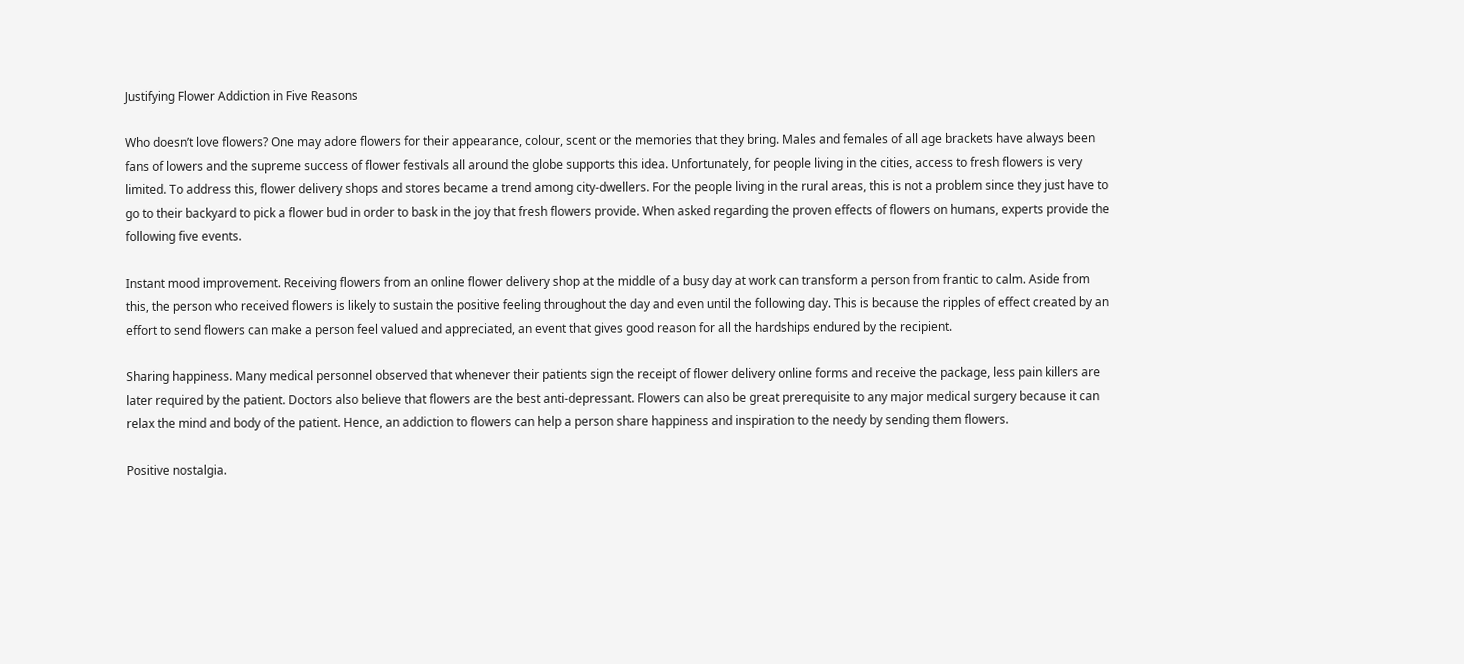Justifying Flower Addiction in Five Reasons

Who doesn’t love flowers? One may adore flowers for their appearance, colour, scent or the memories that they bring. Males and females of all age brackets have always been fans of lowers and the supreme success of flower festivals all around the globe supports this idea. Unfortunately, for people living in the cities, access to fresh flowers is very limited. To address this, flower delivery shops and stores became a trend among city-dwellers. For the people living in the rural areas, this is not a problem since they just have to go to their backyard to pick a flower bud in order to bask in the joy that fresh flowers provide. When asked regarding the proven effects of flowers on humans, experts provide the following five events.

Instant mood improvement. Receiving flowers from an online flower delivery shop at the middle of a busy day at work can transform a person from frantic to calm. Aside from this, the person who received flowers is likely to sustain the positive feeling throughout the day and even until the following day. This is because the ripples of effect created by an effort to send flowers can make a person feel valued and appreciated, an event that gives good reason for all the hardships endured by the recipient.

Sharing happiness. Many medical personnel observed that whenever their patients sign the receipt of flower delivery online forms and receive the package, less pain killers are later required by the patient. Doctors also believe that flowers are the best anti-depressant. Flowers can also be great prerequisite to any major medical surgery because it can relax the mind and body of the patient. Hence, an addiction to flowers can help a person share happiness and inspiration to the needy by sending them flowers.

Positive nostalgia.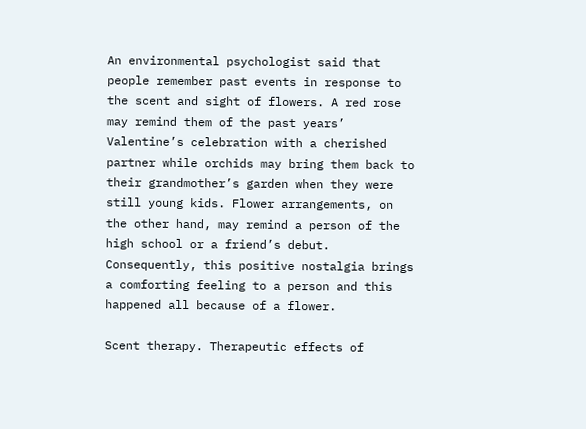An environmental psychologist said that people remember past events in response to the scent and sight of flowers. A red rose may remind them of the past years’ Valentine’s celebration with a cherished partner while orchids may bring them back to their grandmother’s garden when they were still young kids. Flower arrangements, on the other hand, may remind a person of the high school or a friend’s debut. Consequently, this positive nostalgia brings a comforting feeling to a person and this happened all because of a flower.

Scent therapy. Therapeutic effects of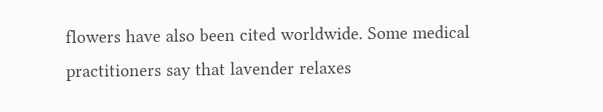flowers have also been cited worldwide. Some medical practitioners say that lavender relaxes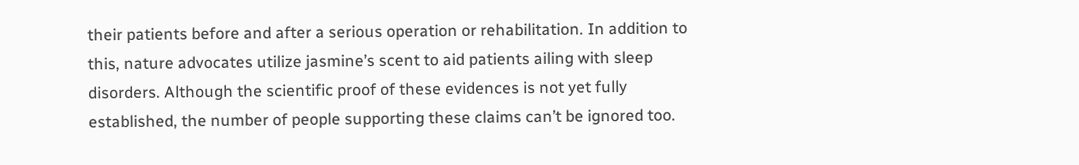their patients before and after a serious operation or rehabilitation. In addition to this, nature advocates utilize jasmine’s scent to aid patients ailing with sleep disorders. Although the scientific proof of these evidences is not yet fully established, the number of people supporting these claims can’t be ignored too.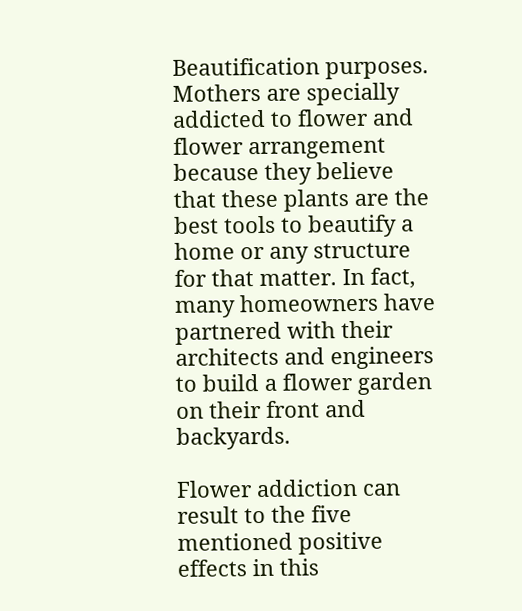Beautification purposes. Mothers are specially addicted to flower and flower arrangement because they believe that these plants are the best tools to beautify a home or any structure for that matter. In fact, many homeowners have partnered with their architects and engineers to build a flower garden on their front and backyards.

Flower addiction can result to the five mentioned positive effects in this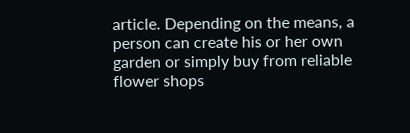article. Depending on the means, a person can create his or her own garden or simply buy from reliable flower shops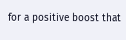for a positive boost that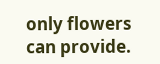only flowers can provide.